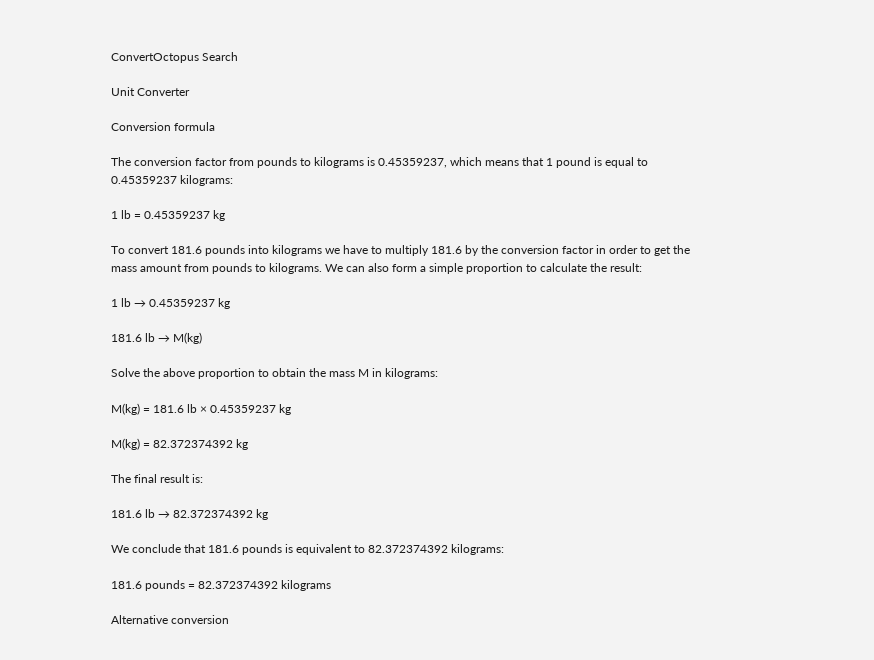ConvertOctopus Search

Unit Converter

Conversion formula

The conversion factor from pounds to kilograms is 0.45359237, which means that 1 pound is equal to 0.45359237 kilograms:

1 lb = 0.45359237 kg

To convert 181.6 pounds into kilograms we have to multiply 181.6 by the conversion factor in order to get the mass amount from pounds to kilograms. We can also form a simple proportion to calculate the result:

1 lb → 0.45359237 kg

181.6 lb → M(kg)

Solve the above proportion to obtain the mass M in kilograms:

M(kg) = 181.6 lb × 0.45359237 kg

M(kg) = 82.372374392 kg

The final result is:

181.6 lb → 82.372374392 kg

We conclude that 181.6 pounds is equivalent to 82.372374392 kilograms:

181.6 pounds = 82.372374392 kilograms

Alternative conversion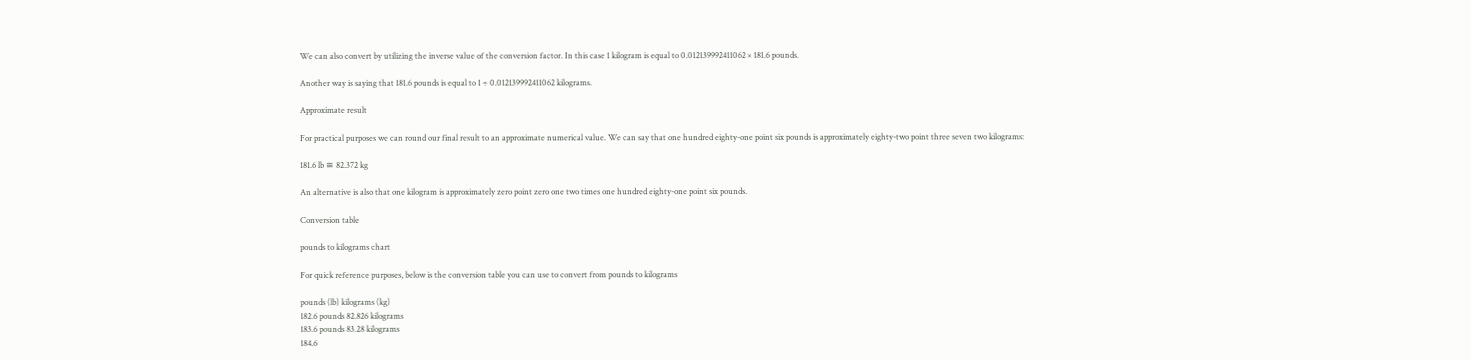We can also convert by utilizing the inverse value of the conversion factor. In this case 1 kilogram is equal to 0.012139992411062 × 181.6 pounds.

Another way is saying that 181.6 pounds is equal to 1 ÷ 0.012139992411062 kilograms.

Approximate result

For practical purposes we can round our final result to an approximate numerical value. We can say that one hundred eighty-one point six pounds is approximately eighty-two point three seven two kilograms:

181.6 lb ≅ 82.372 kg

An alternative is also that one kilogram is approximately zero point zero one two times one hundred eighty-one point six pounds.

Conversion table

pounds to kilograms chart

For quick reference purposes, below is the conversion table you can use to convert from pounds to kilograms

pounds (lb) kilograms (kg)
182.6 pounds 82.826 kilograms
183.6 pounds 83.28 kilograms
184.6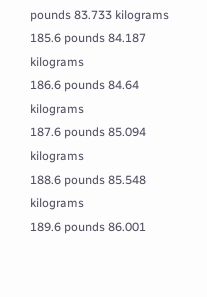pounds 83.733 kilograms
185.6 pounds 84.187 kilograms
186.6 pounds 84.64 kilograms
187.6 pounds 85.094 kilograms
188.6 pounds 85.548 kilograms
189.6 pounds 86.001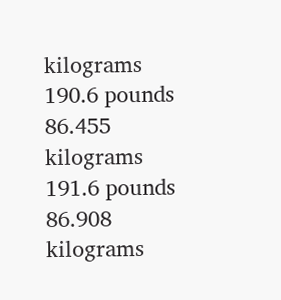kilograms
190.6 pounds 86.455 kilograms
191.6 pounds 86.908 kilograms